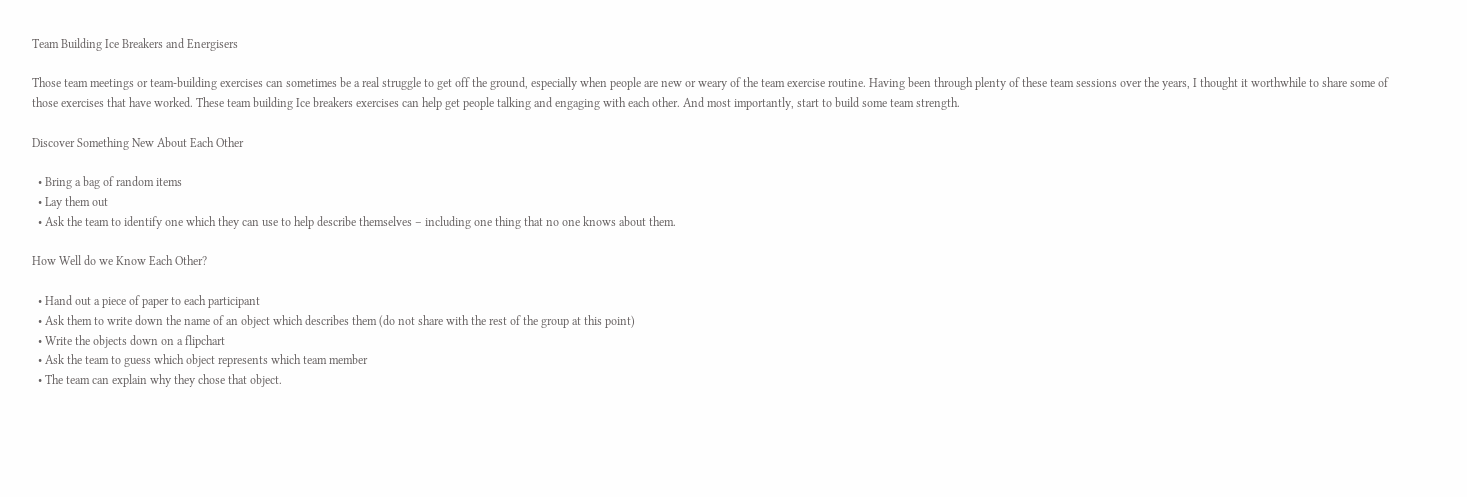Team Building Ice Breakers and Energisers

Those team meetings or team-building exercises can sometimes be a real struggle to get off the ground, especially when people are new or weary of the team exercise routine. Having been through plenty of these team sessions over the years, I thought it worthwhile to share some of those exercises that have worked. These team building Ice breakers exercises can help get people talking and engaging with each other. And most importantly, start to build some team strength.

Discover Something New About Each Other

  • Bring a bag of random items
  • Lay them out
  • Ask the team to identify one which they can use to help describe themselves – including one thing that no one knows about them.

How Well do we Know Each Other?

  • Hand out a piece of paper to each participant
  • Ask them to write down the name of an object which describes them (do not share with the rest of the group at this point)
  • Write the objects down on a flipchart
  • Ask the team to guess which object represents which team member
  • The team can explain why they chose that object.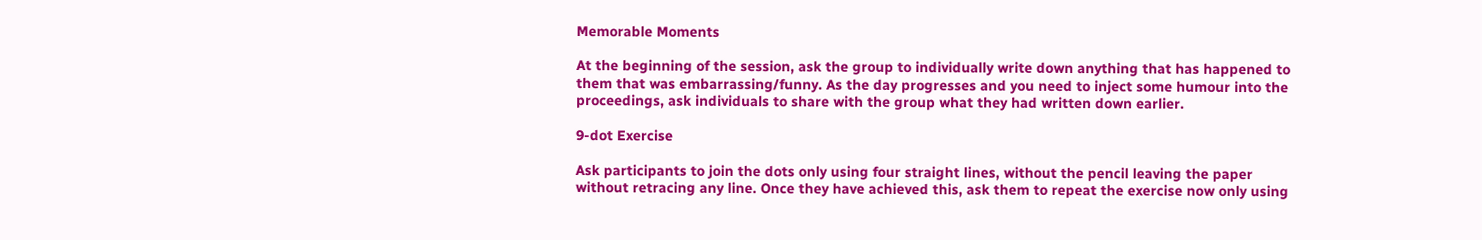Memorable Moments

At the beginning of the session, ask the group to individually write down anything that has happened to them that was embarrassing/funny. As the day progresses and you need to inject some humour into the proceedings, ask individuals to share with the group what they had written down earlier.

9-dot Exercise

Ask participants to join the dots only using four straight lines, without the pencil leaving the paper without retracing any line. Once they have achieved this, ask them to repeat the exercise now only using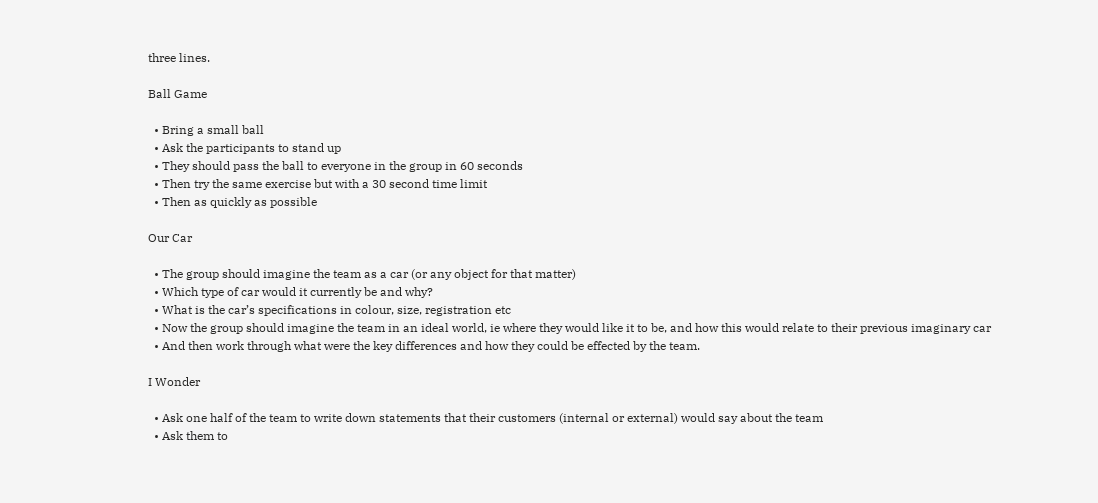three lines.

Ball Game

  • Bring a small ball
  • Ask the participants to stand up
  • They should pass the ball to everyone in the group in 60 seconds
  • Then try the same exercise but with a 30 second time limit
  • Then as quickly as possible

Our Car

  • The group should imagine the team as a car (or any object for that matter)
  • Which type of car would it currently be and why?
  • What is the car’s specifications in colour, size, registration etc
  • Now the group should imagine the team in an ideal world, ie where they would like it to be, and how this would relate to their previous imaginary car
  • And then work through what were the key differences and how they could be effected by the team.

I Wonder

  • Ask one half of the team to write down statements that their customers (internal or external) would say about the team
  • Ask them to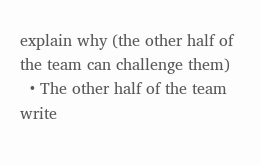explain why (the other half of the team can challenge them)
  • The other half of the team write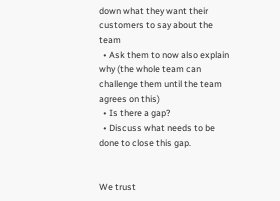down what they want their customers to say about the team
  • Ask them to now also explain why (the whole team can challenge them until the team agrees on this)
  • Is there a gap?
  • Discuss what needs to be done to close this gap.


We trust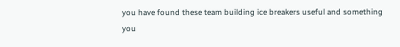you have found these team building ice breakers useful and something you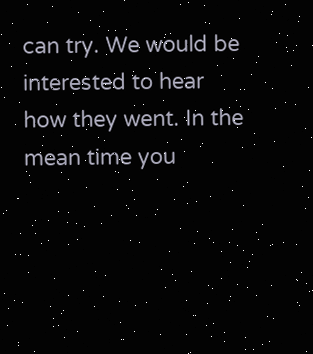can try. We would be interested to hear how they went. In the mean time you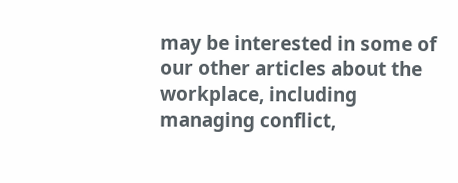may be interested in some of our other articles about the workplace, including managing conflict,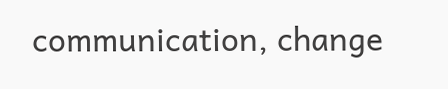communication, change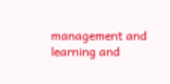management and learning and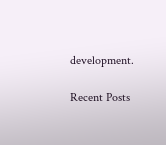development.

Recent Posts